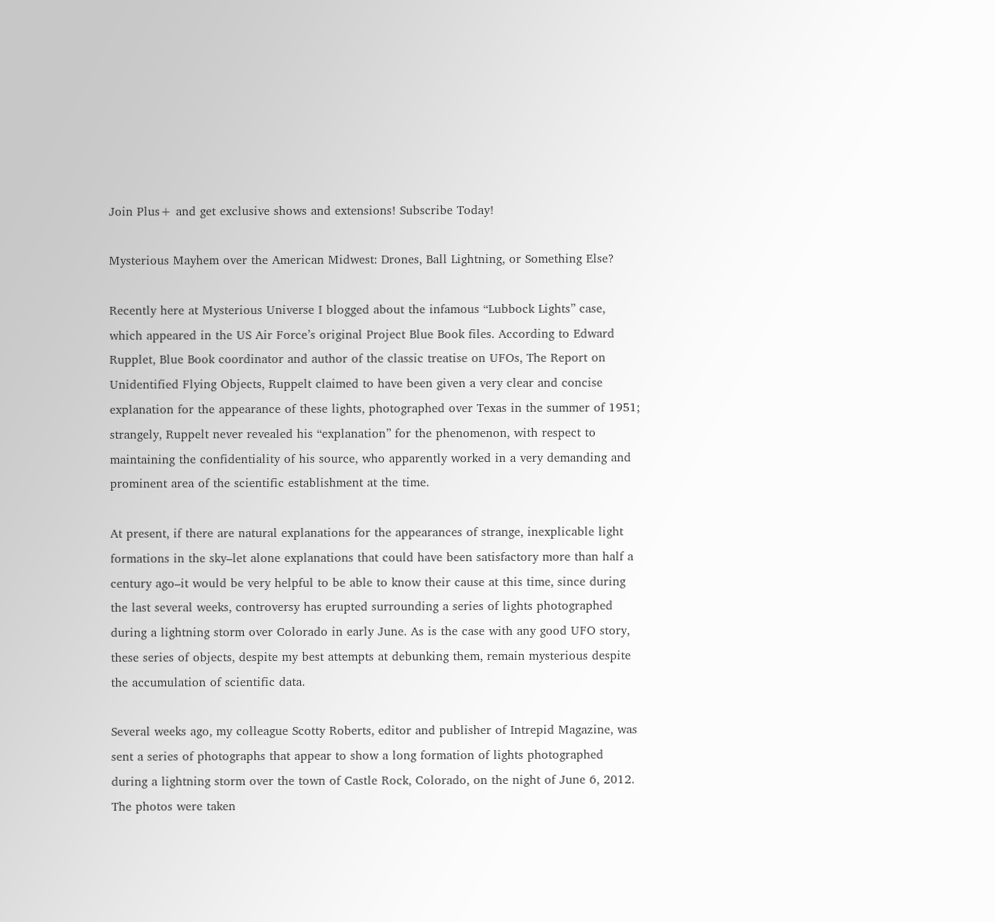Join Plus+ and get exclusive shows and extensions! Subscribe Today!

Mysterious Mayhem over the American Midwest: Drones, Ball Lightning, or Something Else?

Recently here at Mysterious Universe I blogged about the infamous “Lubbock Lights” case, which appeared in the US Air Force’s original Project Blue Book files. According to Edward Rupplet, Blue Book coordinator and author of the classic treatise on UFOs, The Report on Unidentified Flying Objects, Ruppelt claimed to have been given a very clear and concise explanation for the appearance of these lights, photographed over Texas in the summer of 1951; strangely, Ruppelt never revealed his “explanation” for the phenomenon, with respect to maintaining the confidentiality of his source, who apparently worked in a very demanding and prominent area of the scientific establishment at the time.

At present, if there are natural explanations for the appearances of strange, inexplicable light formations in the sky–let alone explanations that could have been satisfactory more than half a century ago–it would be very helpful to be able to know their cause at this time, since during the last several weeks, controversy has erupted surrounding a series of lights photographed during a lightning storm over Colorado in early June. As is the case with any good UFO story, these series of objects, despite my best attempts at debunking them, remain mysterious despite the accumulation of scientific data.

Several weeks ago, my colleague Scotty Roberts, editor and publisher of Intrepid Magazine, was sent a series of photographs that appear to show a long formation of lights photographed during a lightning storm over the town of Castle Rock, Colorado, on the night of June 6, 2012. The photos were taken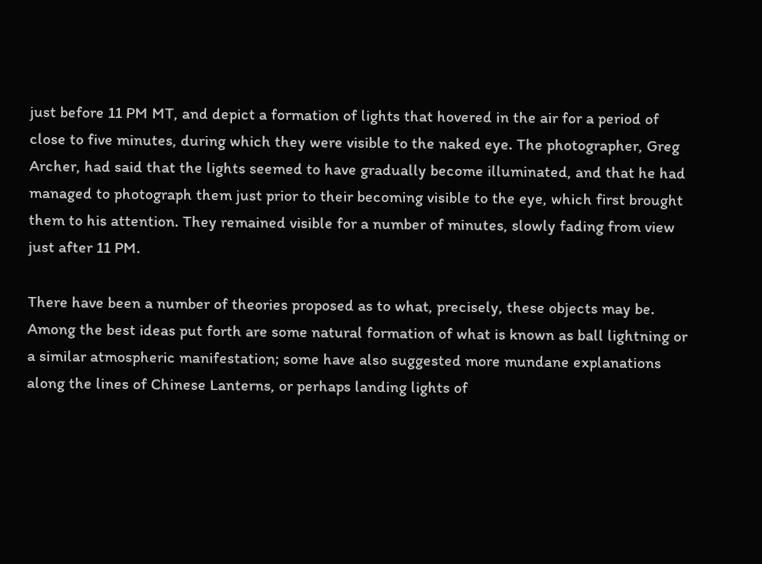just before 11 PM MT, and depict a formation of lights that hovered in the air for a period of close to five minutes, during which they were visible to the naked eye. The photographer, Greg Archer, had said that the lights seemed to have gradually become illuminated, and that he had managed to photograph them just prior to their becoming visible to the eye, which first brought them to his attention. They remained visible for a number of minutes, slowly fading from view just after 11 PM.

There have been a number of theories proposed as to what, precisely, these objects may be. Among the best ideas put forth are some natural formation of what is known as ball lightning or a similar atmospheric manifestation; some have also suggested more mundane explanations along the lines of Chinese Lanterns, or perhaps landing lights of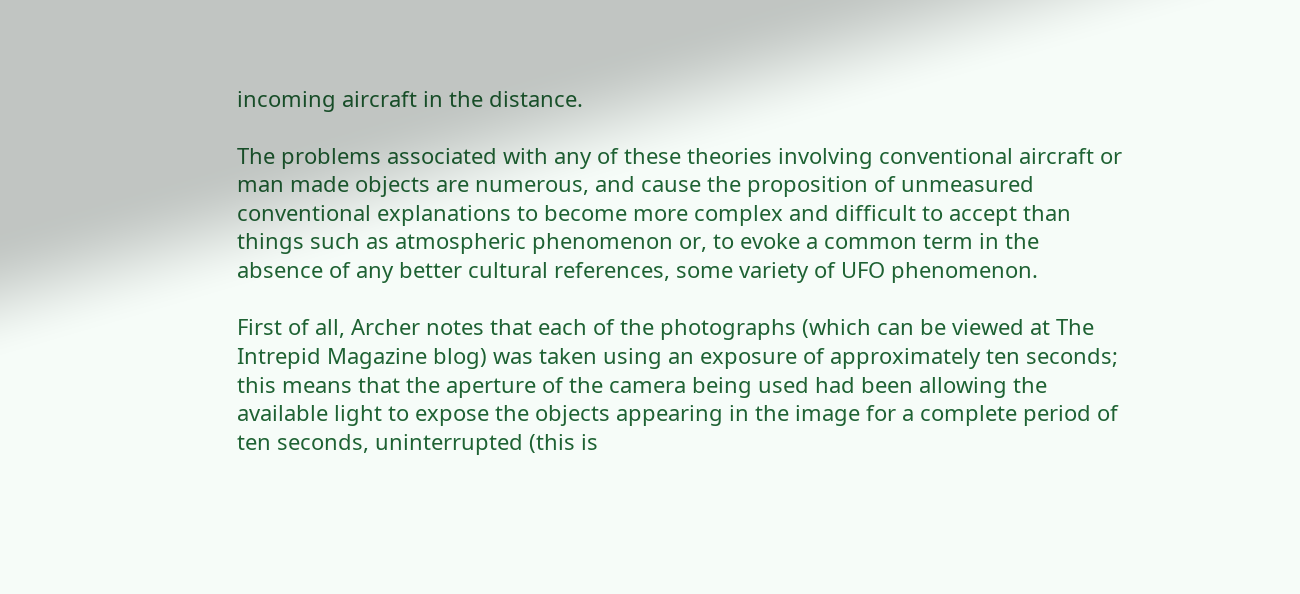incoming aircraft in the distance.

The problems associated with any of these theories involving conventional aircraft or man made objects are numerous, and cause the proposition of unmeasured conventional explanations to become more complex and difficult to accept than things such as atmospheric phenomenon or, to evoke a common term in the absence of any better cultural references, some variety of UFO phenomenon.

First of all, Archer notes that each of the photographs (which can be viewed at The Intrepid Magazine blog) was taken using an exposure of approximately ten seconds; this means that the aperture of the camera being used had been allowing the available light to expose the objects appearing in the image for a complete period of ten seconds, uninterrupted (this is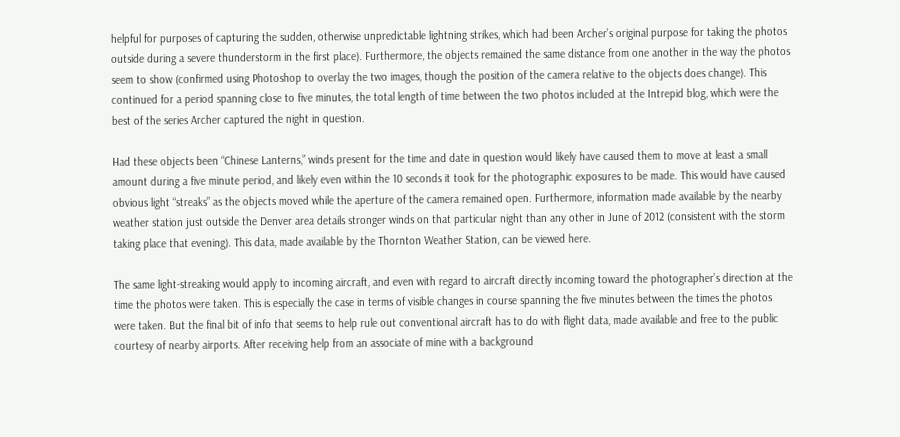helpful for purposes of capturing the sudden, otherwise unpredictable lightning strikes, which had been Archer’s original purpose for taking the photos outside during a severe thunderstorm in the first place). Furthermore, the objects remained the same distance from one another in the way the photos seem to show (confirmed using Photoshop to overlay the two images, though the position of the camera relative to the objects does change). This continued for a period spanning close to five minutes, the total length of time between the two photos included at the Intrepid blog, which were the best of the series Archer captured the night in question.

Had these objects been “Chinese Lanterns,” winds present for the time and date in question would likely have caused them to move at least a small amount during a five minute period, and likely even within the 10 seconds it took for the photographic exposures to be made. This would have caused obvious light “streaks” as the objects moved while the aperture of the camera remained open. Furthermore, information made available by the nearby weather station just outside the Denver area details stronger winds on that particular night than any other in June of 2012 (consistent with the storm taking place that evening). This data, made available by the Thornton Weather Station, can be viewed here.

The same light-streaking would apply to incoming aircraft, and even with regard to aircraft directly incoming toward the photographer’s direction at the time the photos were taken. This is especially the case in terms of visible changes in course spanning the five minutes between the times the photos were taken. But the final bit of info that seems to help rule out conventional aircraft has to do with flight data, made available and free to the public courtesy of nearby airports. After receiving help from an associate of mine with a background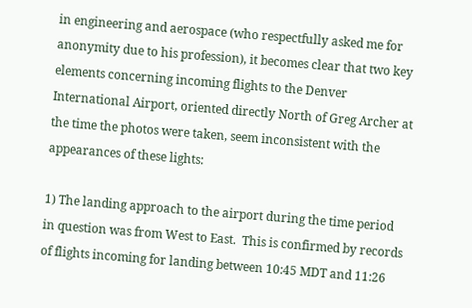in engineering and aerospace (who respectfully asked me for anonymity due to his profession), it becomes clear that two key elements concerning incoming flights to the Denver International Airport, oriented directly North of Greg Archer at the time the photos were taken, seem inconsistent with the appearances of these lights:

1) The landing approach to the airport during the time period in question was from West to East.  This is confirmed by records of flights incoming for landing between 10:45 MDT and 11:26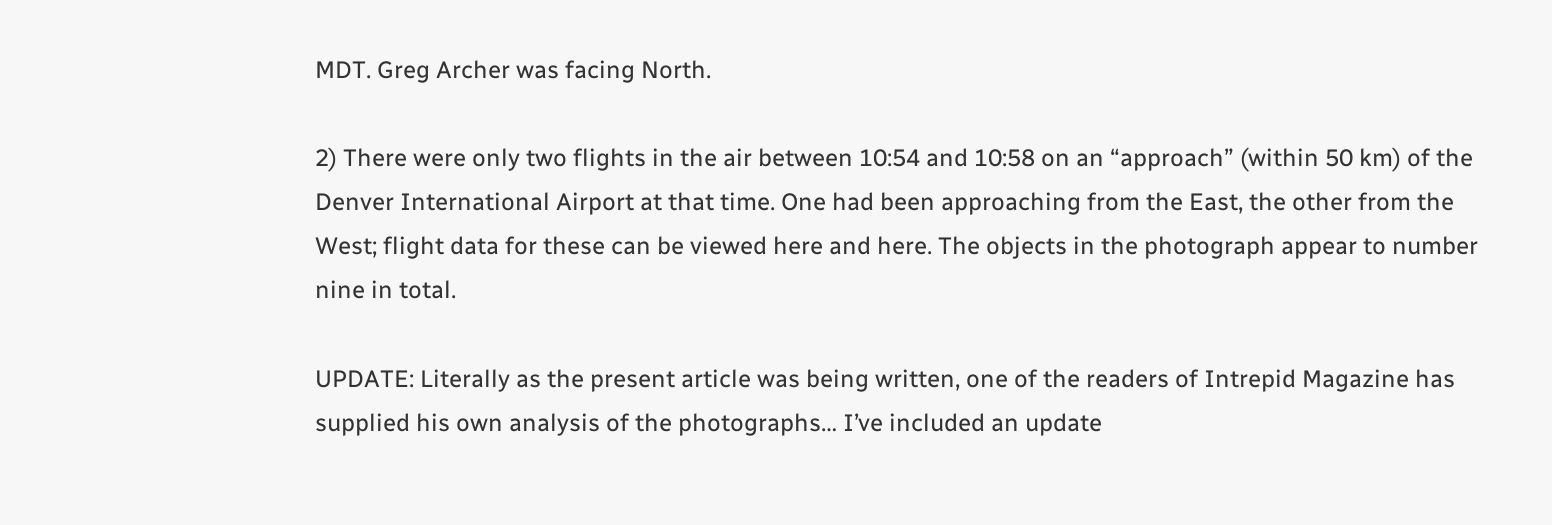MDT. Greg Archer was facing North.

2) There were only two flights in the air between 10:54 and 10:58 on an “approach” (within 50 km) of the Denver International Airport at that time. One had been approaching from the East, the other from the West; flight data for these can be viewed here and here. The objects in the photograph appear to number nine in total.

UPDATE: Literally as the present article was being written, one of the readers of Intrepid Magazine has supplied his own analysis of the photographs… I’ve included an update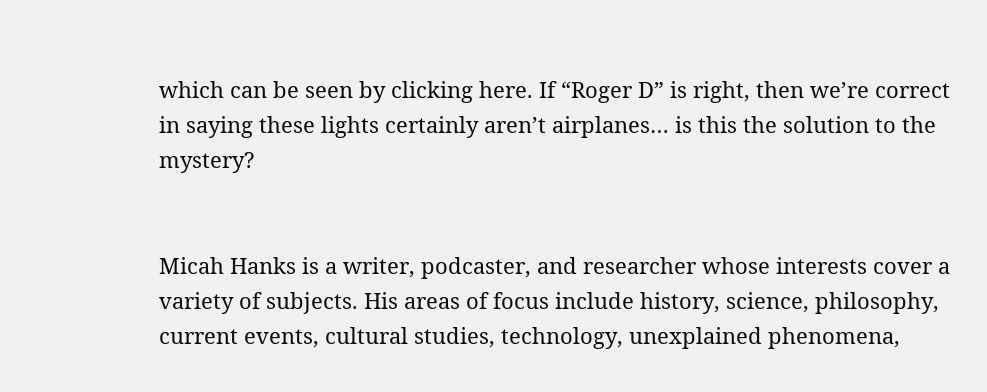which can be seen by clicking here. If “Roger D” is right, then we’re correct in saying these lights certainly aren’t airplanes… is this the solution to the mystery?


Micah Hanks is a writer, podcaster, and researcher whose interests cover a variety of subjects. His areas of focus include history, science, philosophy, current events, cultural studies, technology, unexplained phenomena,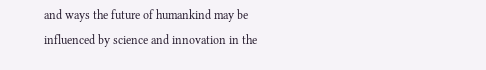and ways the future of humankind may be influenced by science and innovation in the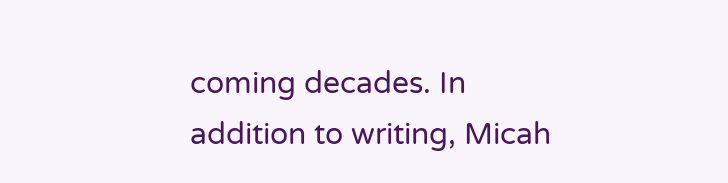coming decades. In addition to writing, Micah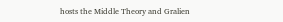hosts the Middle Theory and Gralien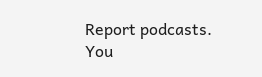Report podcasts.
You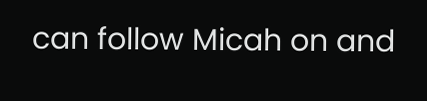can follow Micah on and